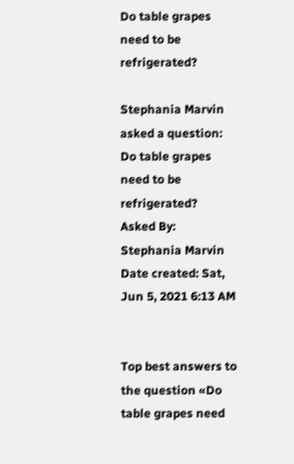Do table grapes need to be refrigerated?

Stephania Marvin asked a question: Do table grapes need to be refrigerated?
Asked By: Stephania Marvin
Date created: Sat, Jun 5, 2021 6:13 AM


Top best answers to the question «Do table grapes need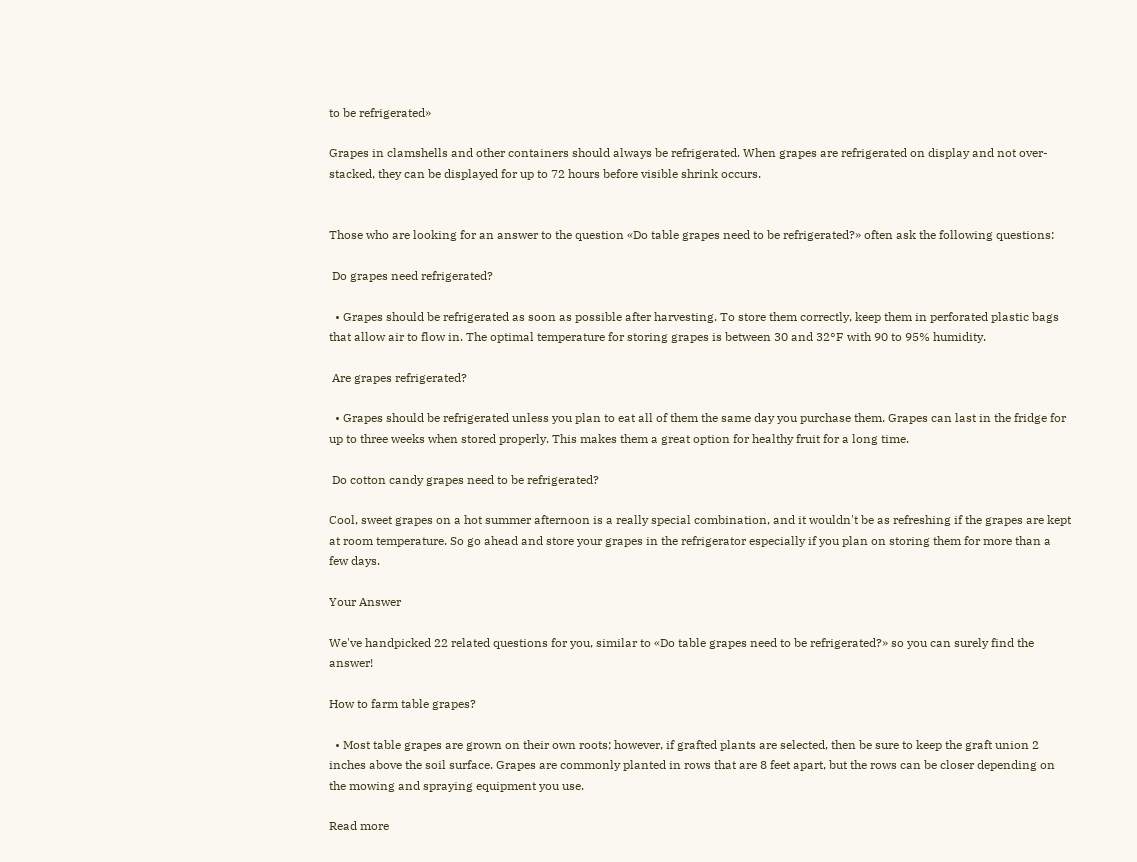to be refrigerated»

Grapes in clamshells and other containers should always be refrigerated. When grapes are refrigerated on display and not over-stacked, they can be displayed for up to 72 hours before visible shrink occurs.


Those who are looking for an answer to the question «Do table grapes need to be refrigerated?» often ask the following questions:

 Do grapes need refrigerated?

  • Grapes should be refrigerated as soon as possible after harvesting. To store them correctly, keep them in perforated plastic bags that allow air to flow in. The optimal temperature for storing grapes is between 30 and 32°F with 90 to 95% humidity.

 Are grapes refrigerated?

  • Grapes should be refrigerated unless you plan to eat all of them the same day you purchase them. Grapes can last in the fridge for up to three weeks when stored properly. This makes them a great option for healthy fruit for a long time.

 Do cotton candy grapes need to be refrigerated?

Cool, sweet grapes on a hot summer afternoon is a really special combination, and it wouldn't be as refreshing if the grapes are kept at room temperature. So go ahead and store your grapes in the refrigerator especially if you plan on storing them for more than a few days.

Your Answer

We've handpicked 22 related questions for you, similar to «Do table grapes need to be refrigerated?» so you can surely find the answer!

How to farm table grapes?

  • Most table grapes are grown on their own roots; however, if grafted plants are selected, then be sure to keep the graft union 2 inches above the soil surface. Grapes are commonly planted in rows that are 8 feet apart, but the rows can be closer depending on the mowing and spraying equipment you use.

Read more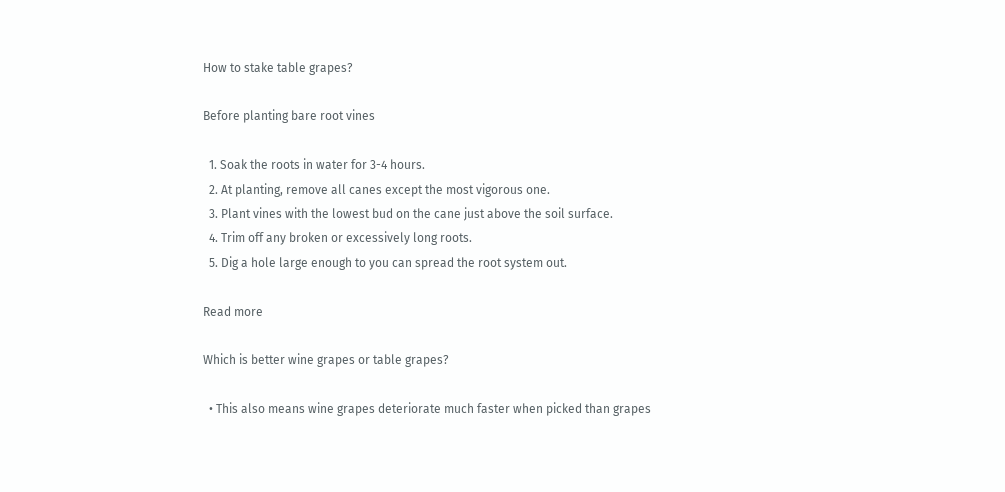How to stake table grapes?

Before planting bare root vines

  1. Soak the roots in water for 3-4 hours.
  2. At planting, remove all canes except the most vigorous one.
  3. Plant vines with the lowest bud on the cane just above the soil surface.
  4. Trim off any broken or excessively long roots.
  5. Dig a hole large enough to you can spread the root system out.

Read more

Which is better wine grapes or table grapes?

  • This also means wine grapes deteriorate much faster when picked than grapes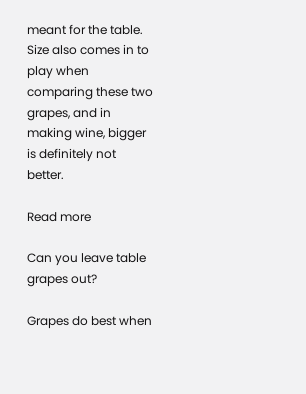meant for the table. Size also comes in to play when comparing these two grapes, and in making wine, bigger is definitely not better.

Read more

Can you leave table grapes out?

Grapes do best when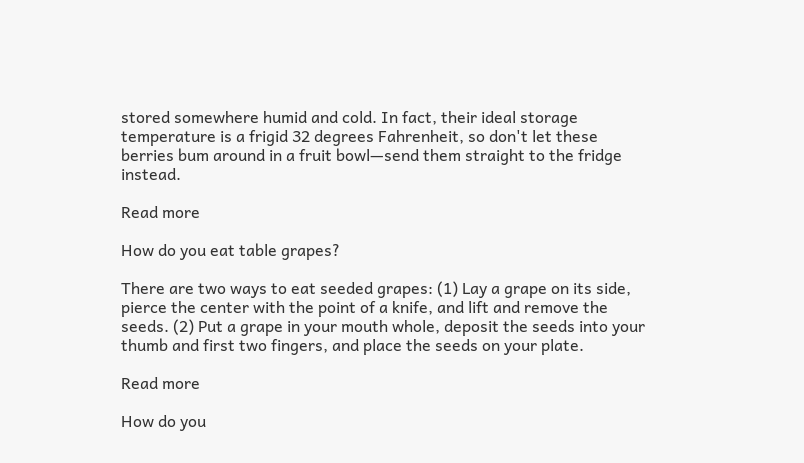stored somewhere humid and cold. In fact, their ideal storage temperature is a frigid 32 degrees Fahrenheit, so don't let these berries bum around in a fruit bowl—send them straight to the fridge instead.

Read more

How do you eat table grapes?

There are two ways to eat seeded grapes: (1) Lay a grape on its side, pierce the center with the point of a knife, and lift and remove the seeds. (2) Put a grape in your mouth whole, deposit the seeds into your thumb and first two fingers, and place the seeds on your plate.

Read more

How do you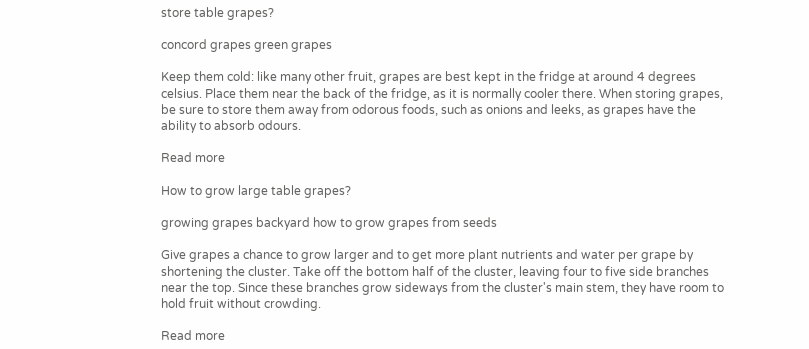store table grapes?

concord grapes green grapes

Keep them cold: like many other fruit, grapes are best kept in the fridge at around 4 degrees celsius. Place them near the back of the fridge, as it is normally cooler there. When storing grapes, be sure to store them away from odorous foods, such as onions and leeks, as grapes have the ability to absorb odours.

Read more

How to grow large table grapes?

growing grapes backyard how to grow grapes from seeds

Give grapes a chance to grow larger and to get more plant nutrients and water per grape by shortening the cluster. Take off the bottom half of the cluster, leaving four to five side branches near the top. Since these branches grow sideways from the cluster's main stem, they have room to hold fruit without crowding.

Read more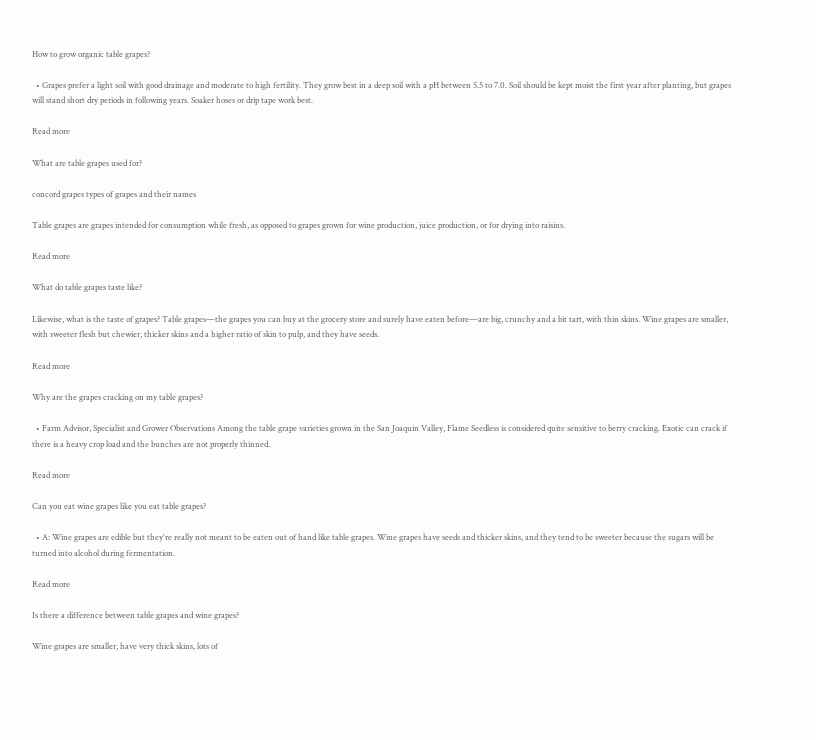How to grow organic table grapes?

  • Grapes prefer a light soil with good drainage and moderate to high fertility. They grow best in a deep soil with a pH between 5.5 to 7.0. Soil should be kept moist the first year after planting, but grapes will stand short dry periods in following years. Soaker hoses or drip tape work best.

Read more

What are table grapes used for?

concord grapes types of grapes and their names

Table grapes are grapes intended for consumption while fresh, as opposed to grapes grown for wine production, juice production, or for drying into raisins.

Read more

What do table grapes taste like?

Likewise, what is the taste of grapes? Table grapes—the grapes you can buy at the grocery store and surely have eaten before—are big, crunchy and a bit tart, with thin skins. Wine grapes are smaller, with sweeter flesh but chewier, thicker skins and a higher ratio of skin to pulp, and they have seeds.

Read more

Why are the grapes cracking on my table grapes?

  • Farm Advisor, Specialist and Grower Observations Among the table grape varieties grown in the San Joaquin Valley, Flame Seedless is considered quite sensitive to berry cracking. Exotic can crack if there is a heavy crop load and the bunches are not properly thinned.

Read more

Can you eat wine grapes like you eat table grapes?

  • A: Wine grapes are edible but they're really not meant to be eaten out of hand like table grapes. Wine grapes have seeds and thicker skins, and they tend to be sweeter because the sugars will be turned into alcohol during fermentation.

Read more

Is there a difference between table grapes and wine grapes?

Wine grapes are smaller, have very thick skins, lots of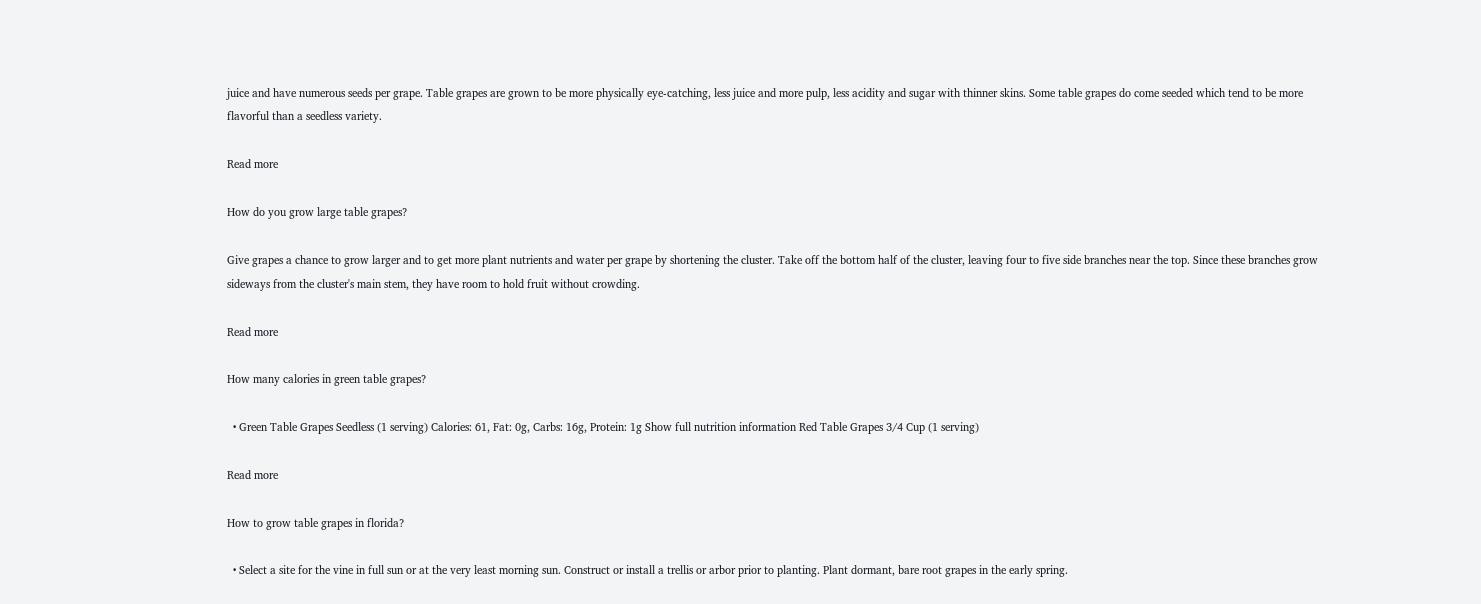juice and have numerous seeds per grape. Table grapes are grown to be more physically eye-catching, less juice and more pulp, less acidity and sugar with thinner skins. Some table grapes do come seeded which tend to be more flavorful than a seedless variety.

Read more

How do you grow large table grapes?

Give grapes a chance to grow larger and to get more plant nutrients and water per grape by shortening the cluster. Take off the bottom half of the cluster, leaving four to five side branches near the top. Since these branches grow sideways from the cluster's main stem, they have room to hold fruit without crowding.

Read more

How many calories in green table grapes?

  • Green Table Grapes Seedless (1 serving) Calories: 61, Fat: 0g, Carbs: 16g, Protein: 1g Show full nutrition information Red Table Grapes 3/4 Cup (1 serving)

Read more

How to grow table grapes in florida?

  • Select a site for the vine in full sun or at the very least morning sun. Construct or install a trellis or arbor prior to planting. Plant dormant, bare root grapes in the early spring.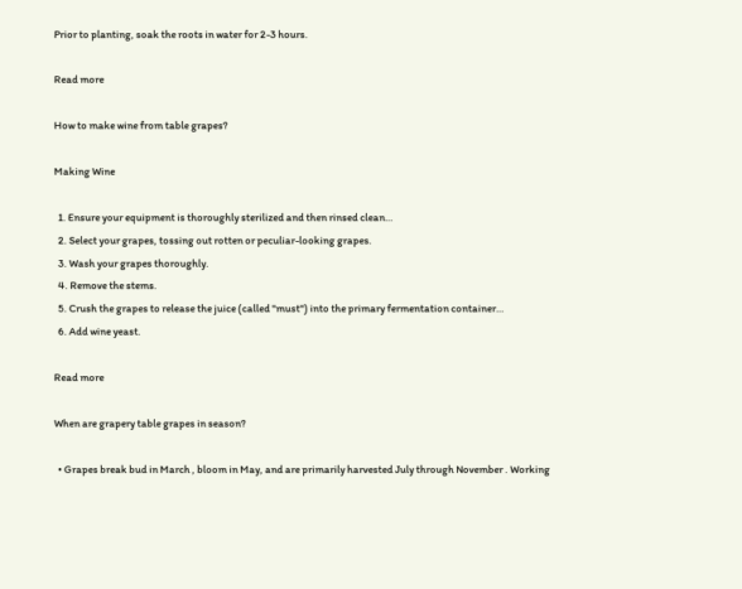Prior to planting, soak the roots in water for 2-3 hours.

Read more

How to make wine from table grapes?

Making Wine

  1. Ensure your equipment is thoroughly sterilized and then rinsed clean…
  2. Select your grapes, tossing out rotten or peculiar-looking grapes.
  3. Wash your grapes thoroughly.
  4. Remove the stems.
  5. Crush the grapes to release the juice (called "must") into the primary fermentation container…
  6. Add wine yeast.

Read more

When are grapery table grapes in season?

  • Grapes break bud in March , bloom in May, and are primarily harvested July through November . Working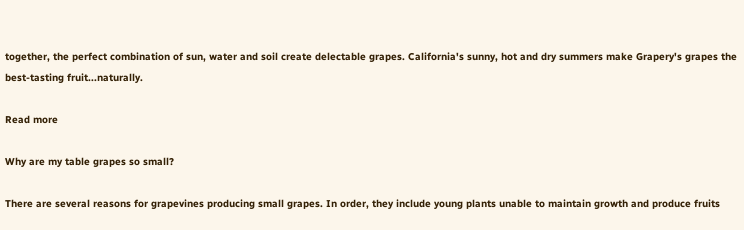together, the perfect combination of sun, water and soil create delectable grapes. California's sunny, hot and dry summers make Grapery's grapes the best-tasting fruit...naturally.

Read more

Why are my table grapes so small?

There are several reasons for grapevines producing small grapes. In order, they include young plants unable to maintain growth and produce fruits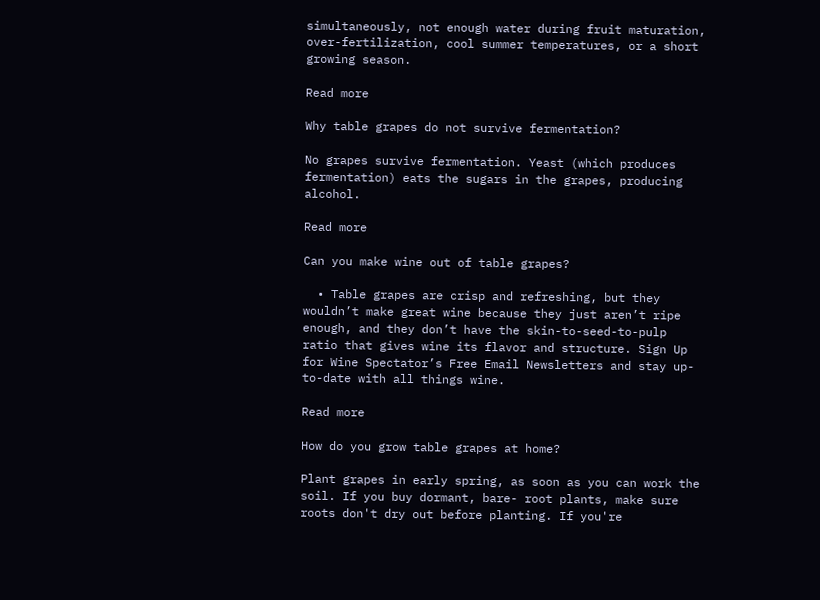simultaneously, not enough water during fruit maturation, over-fertilization, cool summer temperatures, or a short growing season.

Read more

Why table grapes do not survive fermentation?

No grapes survive fermentation. Yeast (which produces fermentation) eats the sugars in the grapes, producing alcohol.

Read more

Can you make wine out of table grapes?

  • Table grapes are crisp and refreshing, but they wouldn’t make great wine because they just aren’t ripe enough, and they don’t have the skin-to-seed-to-pulp ratio that gives wine its flavor and structure. Sign Up for Wine Spectator’s Free Email Newsletters and stay up-to-date with all things wine.

Read more

How do you grow table grapes at home?

Plant grapes in early spring, as soon as you can work the soil. If you buy dormant, bare- root plants, make sure roots don't dry out before planting. If you're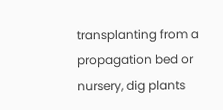transplanting from a propagation bed or nursery, dig plants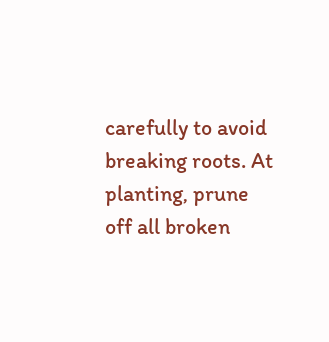carefully to avoid breaking roots. At planting, prune off all broken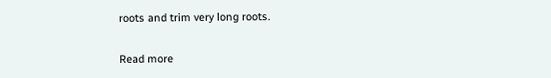roots and trim very long roots.

Read more